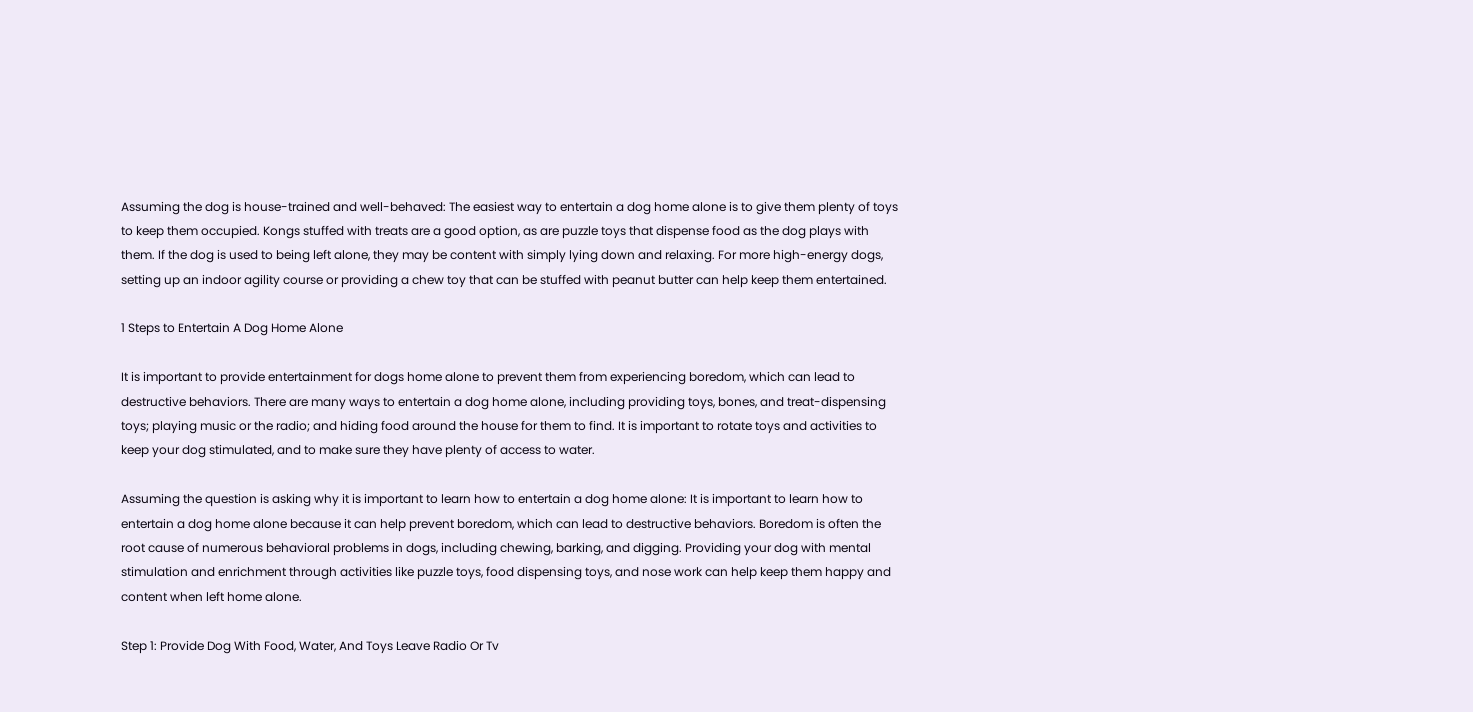Assuming the dog is house-trained and well-behaved: The easiest way to entertain a dog home alone is to give them plenty of toys to keep them occupied. Kongs stuffed with treats are a good option, as are puzzle toys that dispense food as the dog plays with them. If the dog is used to being left alone, they may be content with simply lying down and relaxing. For more high-energy dogs, setting up an indoor agility course or providing a chew toy that can be stuffed with peanut butter can help keep them entertained.

1 Steps to Entertain A Dog Home Alone

It is important to provide entertainment for dogs home alone to prevent them from experiencing boredom, which can lead to destructive behaviors. There are many ways to entertain a dog home alone, including providing toys, bones, and treat-dispensing toys; playing music or the radio; and hiding food around the house for them to find. It is important to rotate toys and activities to keep your dog stimulated, and to make sure they have plenty of access to water.

Assuming the question is asking why it is important to learn how to entertain a dog home alone: It is important to learn how to entertain a dog home alone because it can help prevent boredom, which can lead to destructive behaviors. Boredom is often the root cause of numerous behavioral problems in dogs, including chewing, barking, and digging. Providing your dog with mental stimulation and enrichment through activities like puzzle toys, food dispensing toys, and nose work can help keep them happy and content when left home alone.

Step 1: Provide Dog With Food, Water, And Toys Leave Radio Or Tv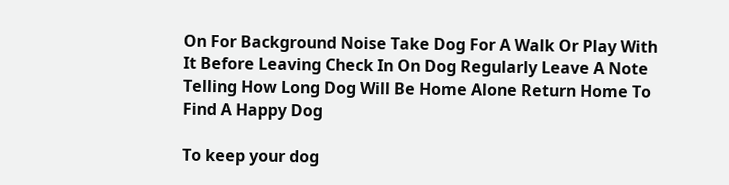On For Background Noise Take Dog For A Walk Or Play With It Before Leaving Check In On Dog Regularly Leave A Note Telling How Long Dog Will Be Home Alone Return Home To Find A Happy Dog

To keep your dog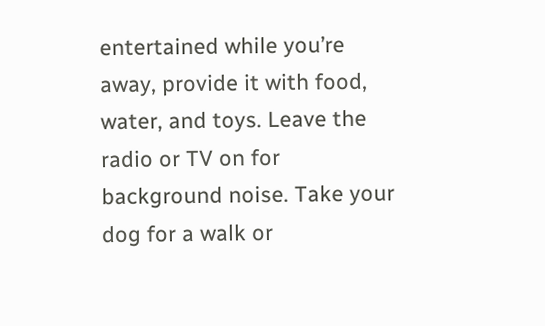entertained while you’re away, provide it with food, water, and toys. Leave the radio or TV on for background noise. Take your dog for a walk or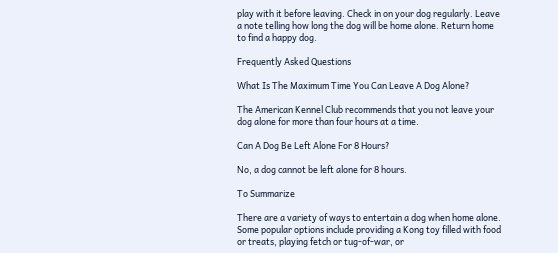play with it before leaving. Check in on your dog regularly. Leave a note telling how long the dog will be home alone. Return home to find a happy dog.

Frequently Asked Questions

What Is The Maximum Time You Can Leave A Dog Alone?

The American Kennel Club recommends that you not leave your dog alone for more than four hours at a time.

Can A Dog Be Left Alone For 8 Hours?

No, a dog cannot be left alone for 8 hours.

To Summarize

There are a variety of ways to entertain a dog when home alone. Some popular options include providing a Kong toy filled with food or treats, playing fetch or tug-of-war, or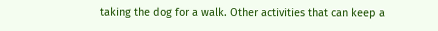taking the dog for a walk. Other activities that can keep a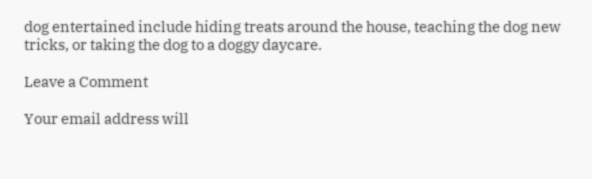dog entertained include hiding treats around the house, teaching the dog new tricks, or taking the dog to a doggy daycare.

Leave a Comment

Your email address will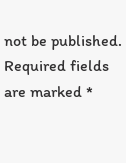not be published. Required fields are marked *